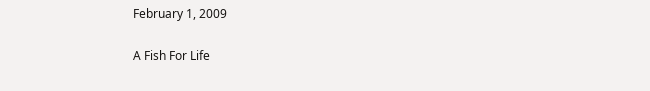February 1, 2009

A Fish For Life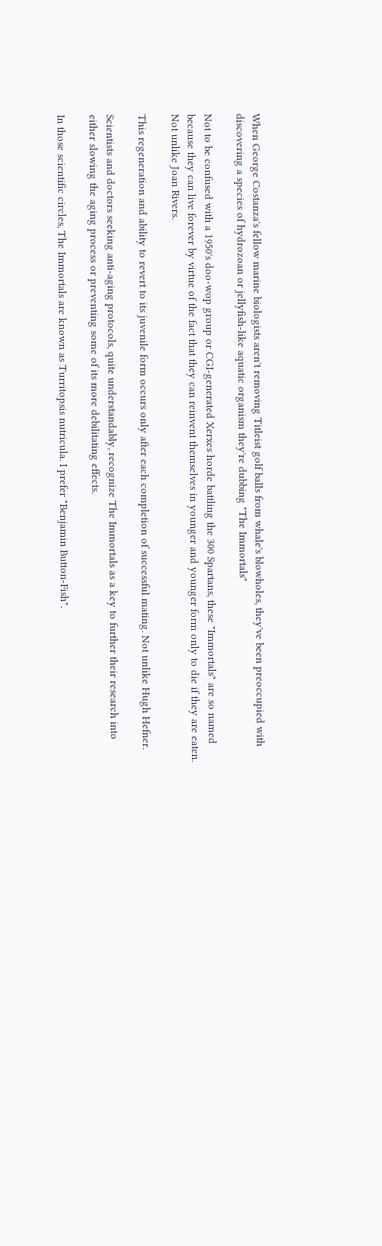When George Costanza's fellow marine biologists aren't removing Titleist golf balls from whale's blowholes, they've been preoccupied with discovering a species of hydrozoan or jellyfish-like aquatic organism they're dubbing "The Immortals"

Not to be confused with a 1950's doo-wop group or CGI-generated Xerxes horde battling the 300 Spartans, these "Immortals" are so named because they can live forever by virtue of the fact that they can reinvent themselves in younger and younger form only to die if they are eaten. Not unlike Joan Rivers.

This regeneration and ability to revert to its juvenile form occurs only after each completion of successful mating. Not unlike Hugh Hefner.

Scientists and doctors seeking anti-aging protocols, quite understandably, recognize The Immortals as a key to further their research into either slowing the aging process or preventing some of its more debilitating effects.

In those scientific circles, The Immortals are known as Turritopsis nutricula. I prefer "Benjamin Button-Fish".